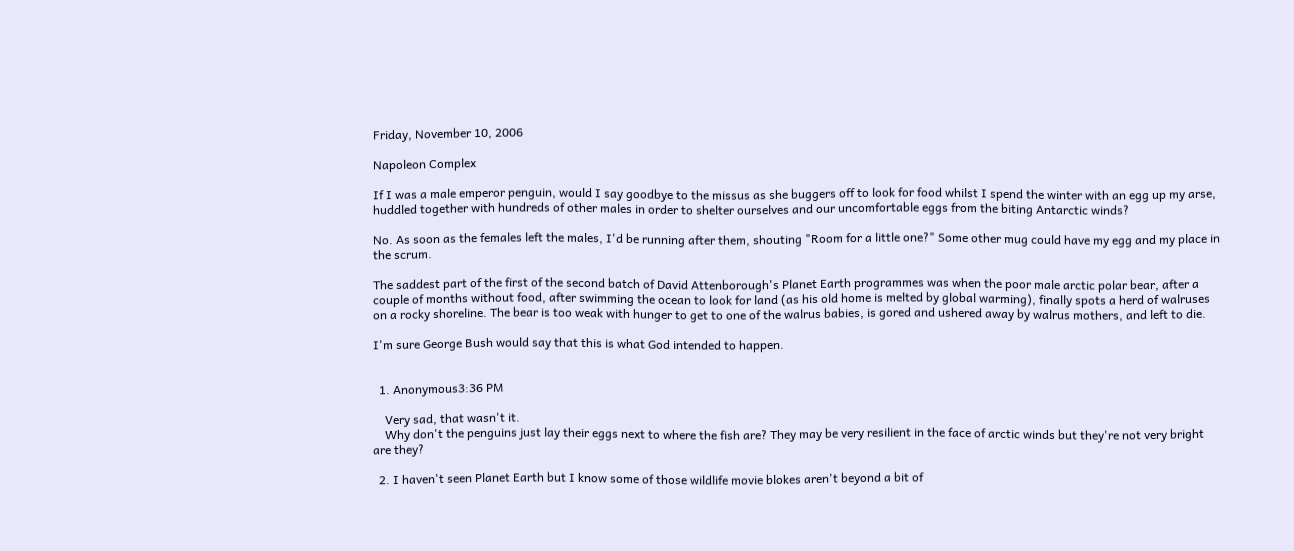Friday, November 10, 2006

Napoleon Complex

If I was a male emperor penguin, would I say goodbye to the missus as she buggers off to look for food whilst I spend the winter with an egg up my arse, huddled together with hundreds of other males in order to shelter ourselves and our uncomfortable eggs from the biting Antarctic winds?

No. As soon as the females left the males, I'd be running after them, shouting "Room for a little one?" Some other mug could have my egg and my place in the scrum.

The saddest part of the first of the second batch of David Attenborough's Planet Earth programmes was when the poor male arctic polar bear, after a couple of months without food, after swimming the ocean to look for land (as his old home is melted by global warming), finally spots a herd of walruses on a rocky shoreline. The bear is too weak with hunger to get to one of the walrus babies, is gored and ushered away by walrus mothers, and left to die.

I'm sure George Bush would say that this is what God intended to happen.


  1. Anonymous3:36 PM

    Very sad, that wasn't it.
    Why don't the penguins just lay their eggs next to where the fish are? They may be very resilient in the face of arctic winds but they're not very bright are they?

  2. I haven't seen Planet Earth but I know some of those wildlife movie blokes aren't beyond a bit of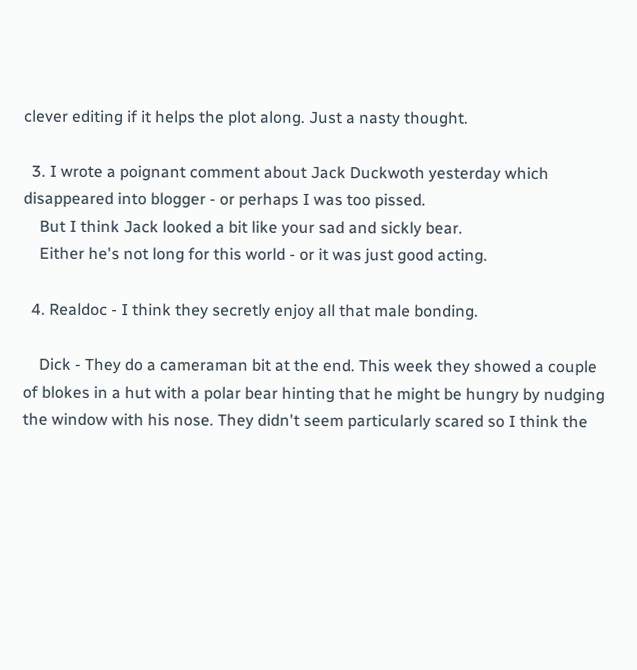clever editing if it helps the plot along. Just a nasty thought.

  3. I wrote a poignant comment about Jack Duckwoth yesterday which disappeared into blogger - or perhaps I was too pissed.
    But I think Jack looked a bit like your sad and sickly bear.
    Either he's not long for this world - or it was just good acting.

  4. Realdoc - I think they secretly enjoy all that male bonding.

    Dick - They do a cameraman bit at the end. This week they showed a couple of blokes in a hut with a polar bear hinting that he might be hungry by nudging the window with his nose. They didn't seem particularly scared so I think the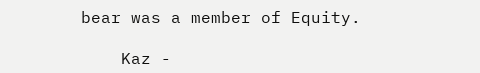bear was a member of Equity.

    Kaz -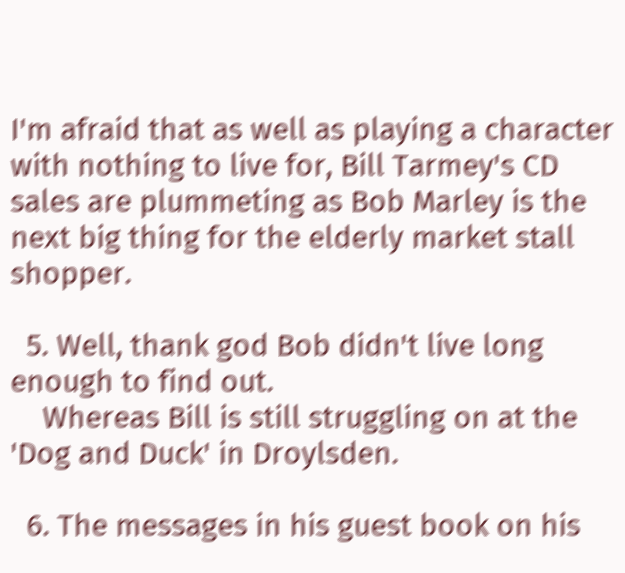I'm afraid that as well as playing a character with nothing to live for, Bill Tarmey's CD sales are plummeting as Bob Marley is the next big thing for the elderly market stall shopper.

  5. Well, thank god Bob didn't live long enough to find out.
    Whereas Bill is still struggling on at the 'Dog and Duck' in Droylsden.

  6. The messages in his guest book on his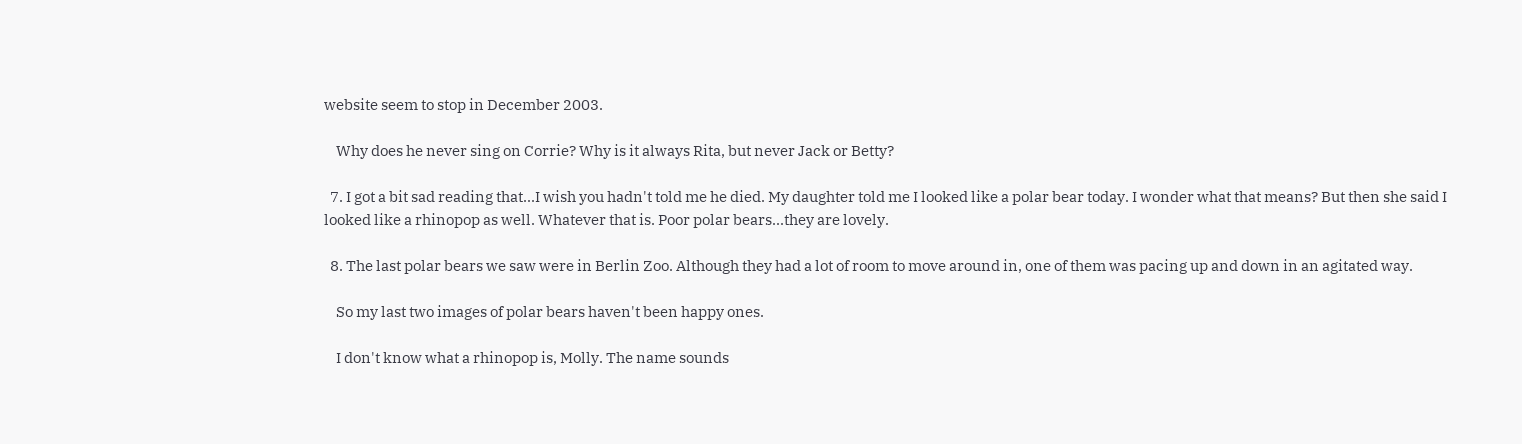website seem to stop in December 2003.

    Why does he never sing on Corrie? Why is it always Rita, but never Jack or Betty?

  7. I got a bit sad reading that...I wish you hadn't told me he died. My daughter told me I looked like a polar bear today. I wonder what that means? But then she said I looked like a rhinopop as well. Whatever that is. Poor polar bears...they are lovely.

  8. The last polar bears we saw were in Berlin Zoo. Although they had a lot of room to move around in, one of them was pacing up and down in an agitated way.

    So my last two images of polar bears haven't been happy ones.

    I don't know what a rhinopop is, Molly. The name sounds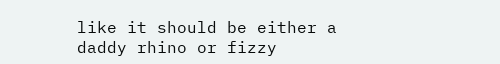like it should be either a daddy rhino or fizzy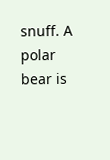snuff. A polar bear is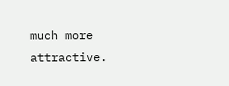much more attractive.